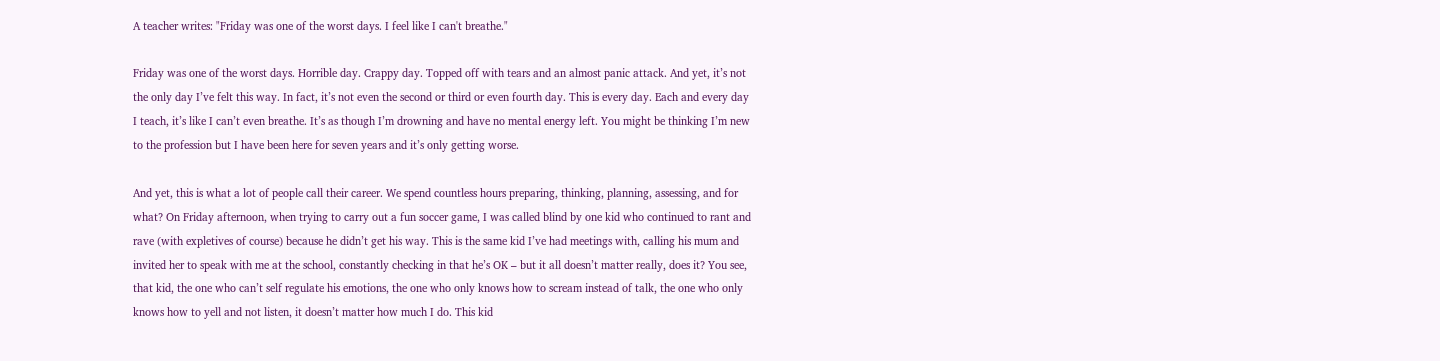A teacher writes: "Friday was one of the worst days. I feel like I can't breathe."

Friday was one of the worst days. Horrible day. Crappy day. Topped off with tears and an almost panic attack. And yet, it’s not the only day I’ve felt this way. In fact, it’s not even the second or third or even fourth day. This is every day. Each and every day I teach, it’s like I can’t even breathe. It’s as though I’m drowning and have no mental energy left. You might be thinking I’m new to the profession but I have been here for seven years and it’s only getting worse.

And yet, this is what a lot of people call their career. We spend countless hours preparing, thinking, planning, assessing, and for what? On Friday afternoon, when trying to carry out a fun soccer game, I was called blind by one kid who continued to rant and rave (with expletives of course) because he didn’t get his way. This is the same kid I’ve had meetings with, calling his mum and invited her to speak with me at the school, constantly checking in that he’s OK – but it all doesn’t matter really, does it? You see, that kid, the one who can’t self regulate his emotions, the one who only knows how to scream instead of talk, the one who only knows how to yell and not listen, it doesn’t matter how much I do. This kid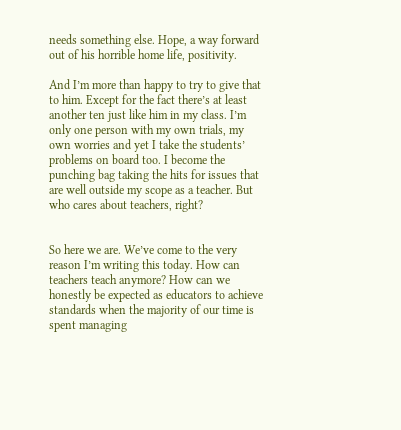needs something else. Hope, a way forward out of his horrible home life, positivity.

And I’m more than happy to try to give that to him. Except for the fact there’s at least another ten just like him in my class. I’m only one person with my own trials, my own worries and yet I take the students’ problems on board too. I become the punching bag taking the hits for issues that are well outside my scope as a teacher. But who cares about teachers, right?


So here we are. We’ve come to the very reason I’m writing this today. How can teachers teach anymore? How can we honestly be expected as educators to achieve standards when the majority of our time is spent managing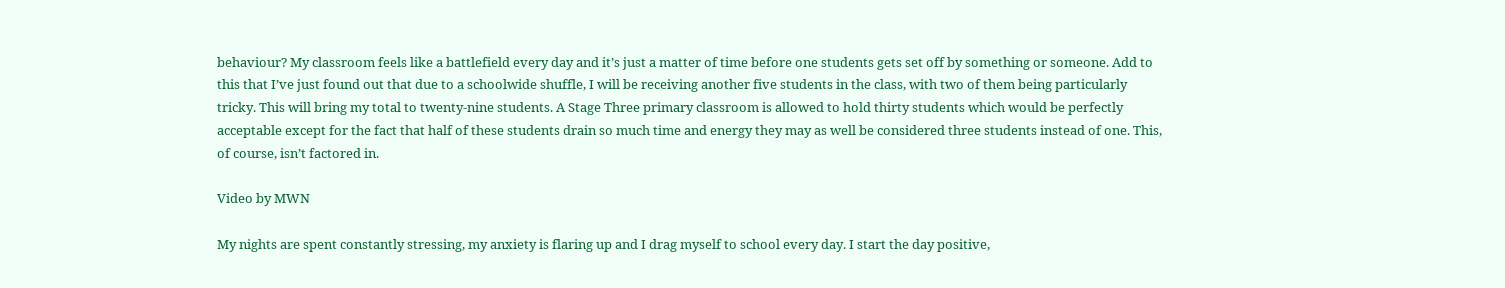behaviour? My classroom feels like a battlefield every day and it’s just a matter of time before one students gets set off by something or someone. Add to this that I’ve just found out that due to a schoolwide shuffle, I will be receiving another five students in the class, with two of them being particularly tricky. This will bring my total to twenty-nine students. A Stage Three primary classroom is allowed to hold thirty students which would be perfectly acceptable except for the fact that half of these students drain so much time and energy they may as well be considered three students instead of one. This, of course, isn’t factored in.

Video by MWN

My nights are spent constantly stressing, my anxiety is flaring up and I drag myself to school every day. I start the day positive,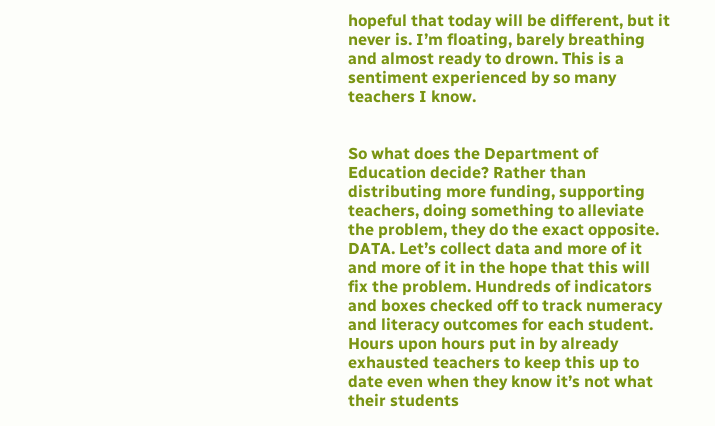hopeful that today will be different, but it never is. I’m floating, barely breathing and almost ready to drown. This is a sentiment experienced by so many teachers I know.


So what does the Department of Education decide? Rather than distributing more funding, supporting teachers, doing something to alleviate the problem, they do the exact opposite. DATA. Let’s collect data and more of it and more of it in the hope that this will fix the problem. Hundreds of indicators and boxes checked off to track numeracy and literacy outcomes for each student. Hours upon hours put in by already exhausted teachers to keep this up to date even when they know it’s not what their students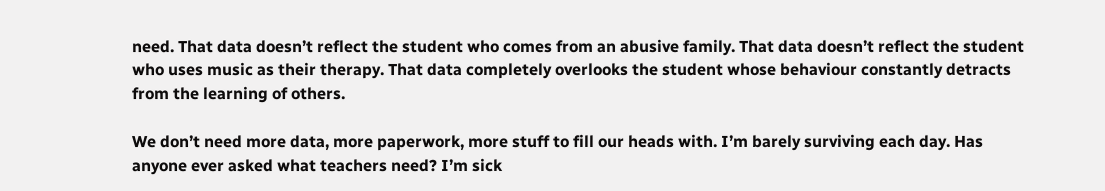need. That data doesn’t reflect the student who comes from an abusive family. That data doesn’t reflect the student who uses music as their therapy. That data completely overlooks the student whose behaviour constantly detracts from the learning of others.

We don’t need more data, more paperwork, more stuff to fill our heads with. I’m barely surviving each day. Has anyone ever asked what teachers need? I’m sick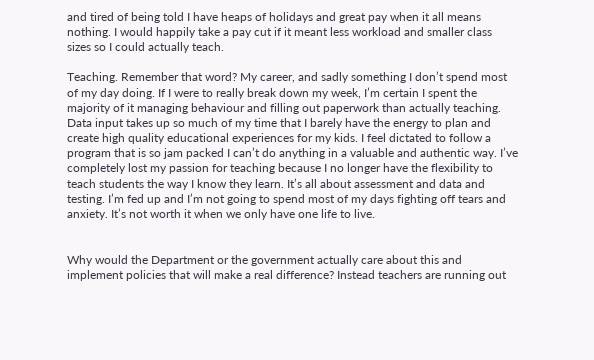and tired of being told I have heaps of holidays and great pay when it all means nothing. I would happily take a pay cut if it meant less workload and smaller class sizes so I could actually teach.

Teaching. Remember that word? My career, and sadly something I don’t spend most of my day doing. If I were to really break down my week, I’m certain I spent the majority of it managing behaviour and filling out paperwork than actually teaching. Data input takes up so much of my time that I barely have the energy to plan and create high quality educational experiences for my kids. I feel dictated to follow a program that is so jam packed I can’t do anything in a valuable and authentic way. I’ve completely lost my passion for teaching because I no longer have the flexibility to teach students the way I know they learn. It’s all about assessment and data and testing. I’m fed up and I’m not going to spend most of my days fighting off tears and anxiety. It’s not worth it when we only have one life to live.


Why would the Department or the government actually care about this and implement policies that will make a real difference? Instead teachers are running out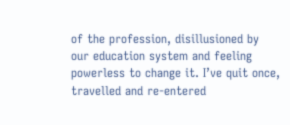of the profession, disillusioned by our education system and feeling powerless to change it. I’ve quit once, travelled and re-entered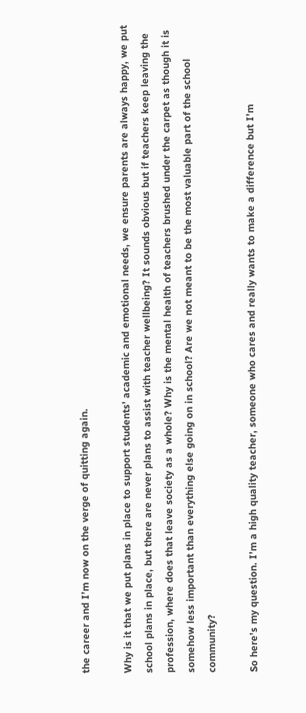the career and I’m now on the verge of quitting again.

Why is it that we put plans in place to support students’ academic and emotional needs, we ensure parents are always happy, we put school plans in place, but there are never plans to assist with teacher wellbeing? It sounds obvious but if teachers keep leaving the profession, where does that leave society as a whole? Why is the mental health of teachers brushed under the carpet as though it is somehow less important than everything else going on in school? Are we not meant to be the most valuable part of the school community?

So here’s my question. I’m a high quality teacher, someone who cares and really wants to make a difference but I’m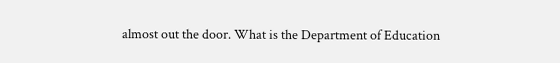almost out the door. What is the Department of Education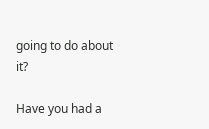going to do about it?

Have you had a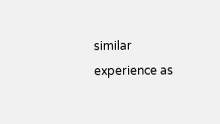similar experience as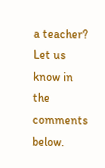a teacher? Let us know in the comments below.